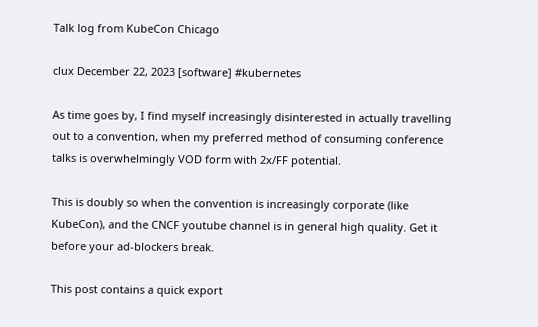Talk log from KubeCon Chicago

clux December 22, 2023 [software] #kubernetes

As time goes by, I find myself increasingly disinterested in actually travelling out to a convention, when my preferred method of consuming conference talks is overwhelmingly VOD form with 2x/FF potential.

This is doubly so when the convention is increasingly corporate (like KubeCon), and the CNCF youtube channel is in general high quality. Get it before your ad-blockers break.

This post contains a quick export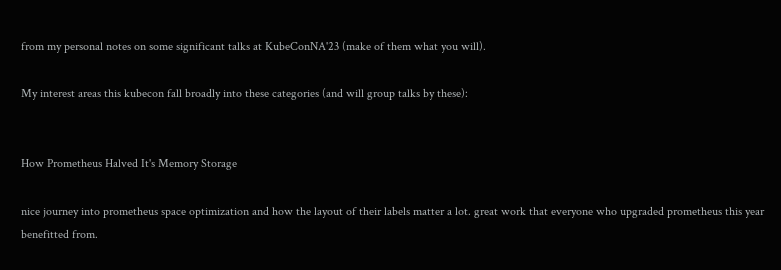from my personal notes on some significant talks at KubeConNA'23 (make of them what you will).

My interest areas this kubecon fall broadly into these categories (and will group talks by these):


How Prometheus Halved It's Memory Storage

nice journey into prometheus space optimization and how the layout of their labels matter a lot. great work that everyone who upgraded prometheus this year benefitted from.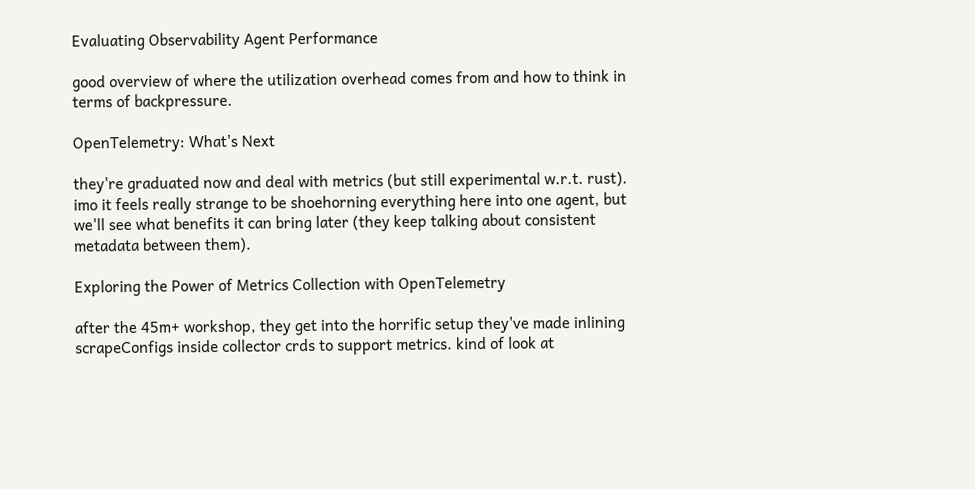Evaluating Observability Agent Performance

good overview of where the utilization overhead comes from and how to think in terms of backpressure.

OpenTelemetry: What's Next

they're graduated now and deal with metrics (but still experimental w.r.t. rust). imo it feels really strange to be shoehorning everything here into one agent, but we'll see what benefits it can bring later (they keep talking about consistent metadata between them).

Exploring the Power of Metrics Collection with OpenTelemetry

after the 45m+ workshop, they get into the horrific setup they've made inlining scrapeConfigs inside collector crds to support metrics. kind of look at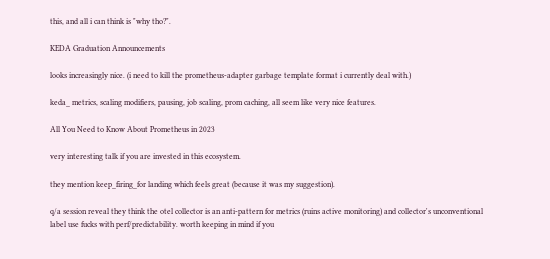this, and all i can think is "why tho?".

KEDA Graduation Announcements

looks increasingly nice. (i need to kill the prometheus-adapter garbage template format i currently deal with.)

keda_ metrics, scaling modifiers, pausing, job scaling, prom caching, all seem like very nice features.

All You Need to Know About Prometheus in 2023

very interesting talk if you are invested in this ecosystem.

they mention keep_firing_for landing which feels great (because it was my suggestion).

q/a session reveal they think the otel collector is an anti-pattern for metrics (ruins active monitoring) and collector's unconventional label use fucks with perf/predictability. worth keeping in mind if you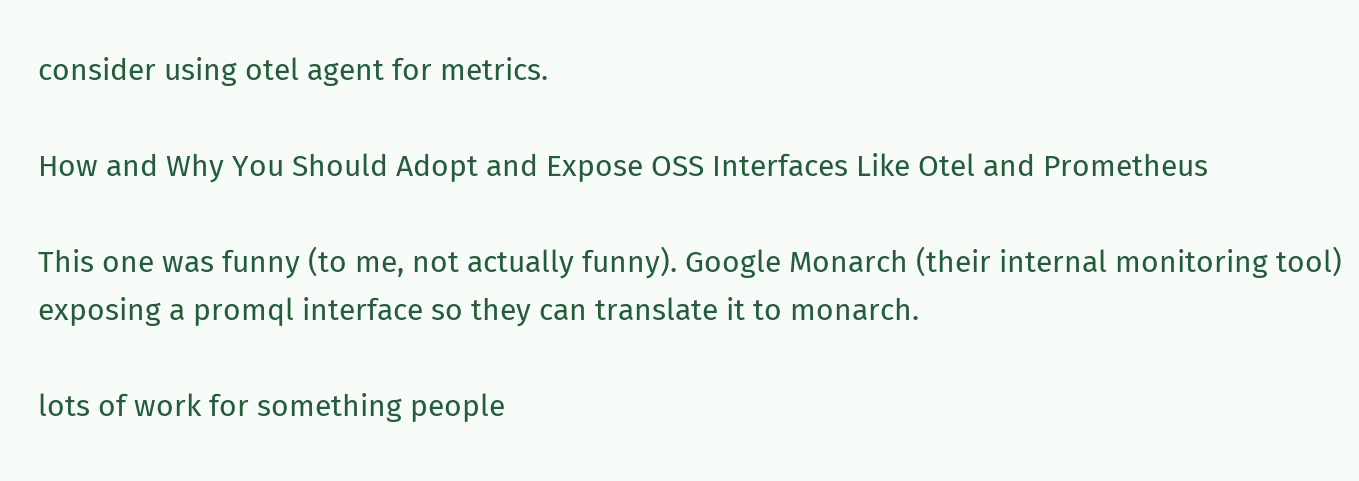consider using otel agent for metrics.

How and Why You Should Adopt and Expose OSS Interfaces Like Otel and Prometheus

This one was funny (to me, not actually funny). Google Monarch (their internal monitoring tool) exposing a promql interface so they can translate it to monarch.

lots of work for something people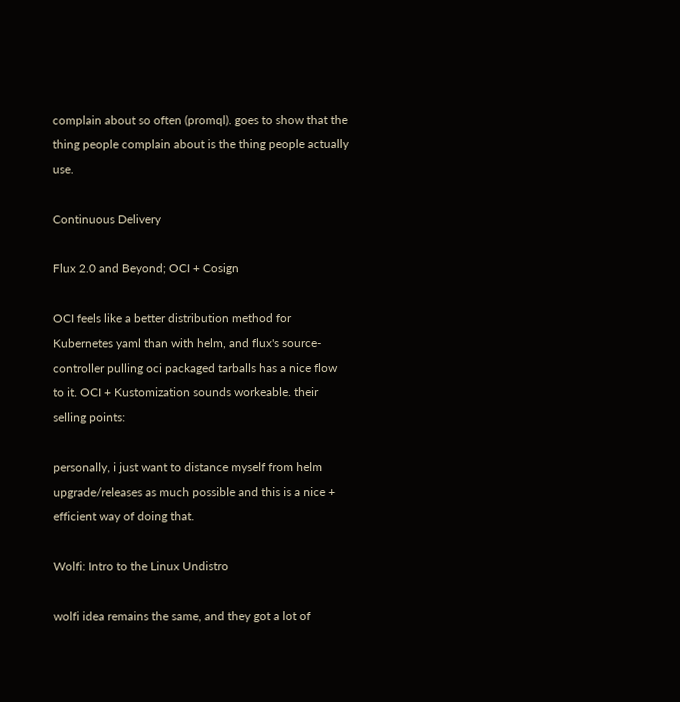complain about so often (promql). goes to show that the thing people complain about is the thing people actually use.

Continuous Delivery

Flux 2.0 and Beyond; OCI + Cosign

OCI feels like a better distribution method for Kubernetes yaml than with helm, and flux's source-controller pulling oci packaged tarballs has a nice flow to it. OCI + Kustomization sounds workeable. their selling points:

personally, i just want to distance myself from helm upgrade/releases as much possible and this is a nice + efficient way of doing that.

Wolfi: Intro to the Linux Undistro

wolfi idea remains the same, and they got a lot of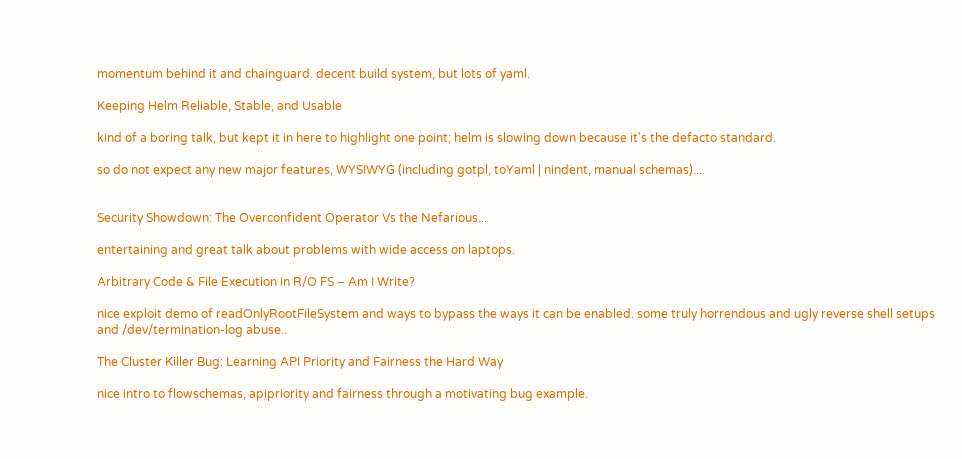momentum behind it and chainguard. decent build system, but lots of yaml.

Keeping Helm Reliable, Stable, and Usable

kind of a boring talk, but kept it in here to highlight one point; helm is slowing down because it's the defacto standard.

so do not expect any new major features, WYSIWYG (including gotpl, toYaml | nindent, manual schemas)...


Security Showdown: The Overconfident Operator Vs the Nefarious...

entertaining and great talk about problems with wide access on laptops.

Arbitrary Code & File Execution in R/O FS – Am I Write?

nice exploit demo of readOnlyRootFileSystem and ways to bypass the ways it can be enabled. some truly horrendous and ugly reverse shell setups and /dev/termination-log abuse..

The Cluster Killer Bug: Learning API Priority and Fairness the Hard Way

nice intro to flowschemas, apipriority and fairness through a motivating bug example.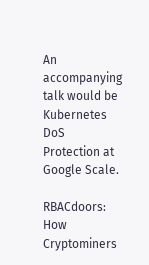An accompanying talk would be Kubernetes DoS Protection at Google Scale.

RBACdoors: How Cryptominers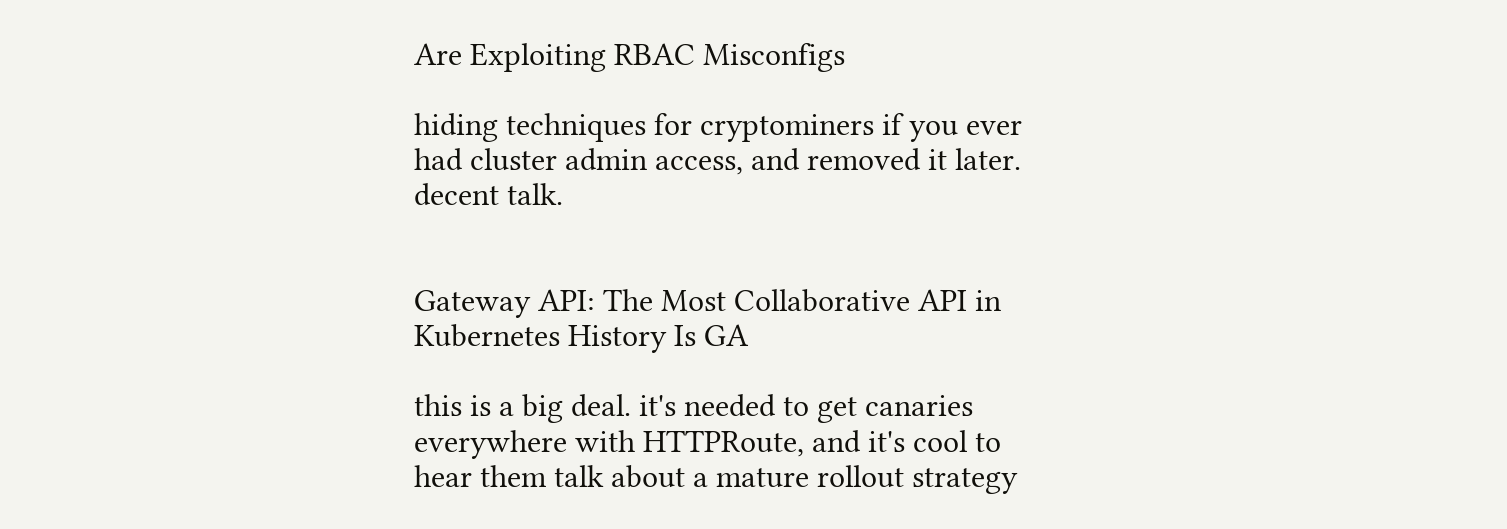Are Exploiting RBAC Misconfigs

hiding techniques for cryptominers if you ever had cluster admin access, and removed it later. decent talk.


Gateway API: The Most Collaborative API in Kubernetes History Is GA

this is a big deal. it's needed to get canaries everywhere with HTTPRoute, and it's cool to hear them talk about a mature rollout strategy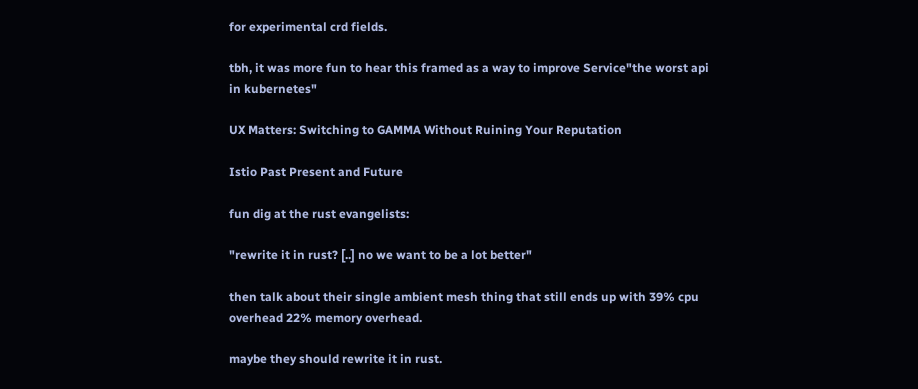for experimental crd fields.

tbh, it was more fun to hear this framed as a way to improve Service"the worst api in kubernetes"

UX Matters: Switching to GAMMA Without Ruining Your Reputation

Istio Past Present and Future

fun dig at the rust evangelists:

"rewrite it in rust? [..] no we want to be a lot better"

then talk about their single ambient mesh thing that still ends up with 39% cpu overhead 22% memory overhead.

maybe they should rewrite it in rust.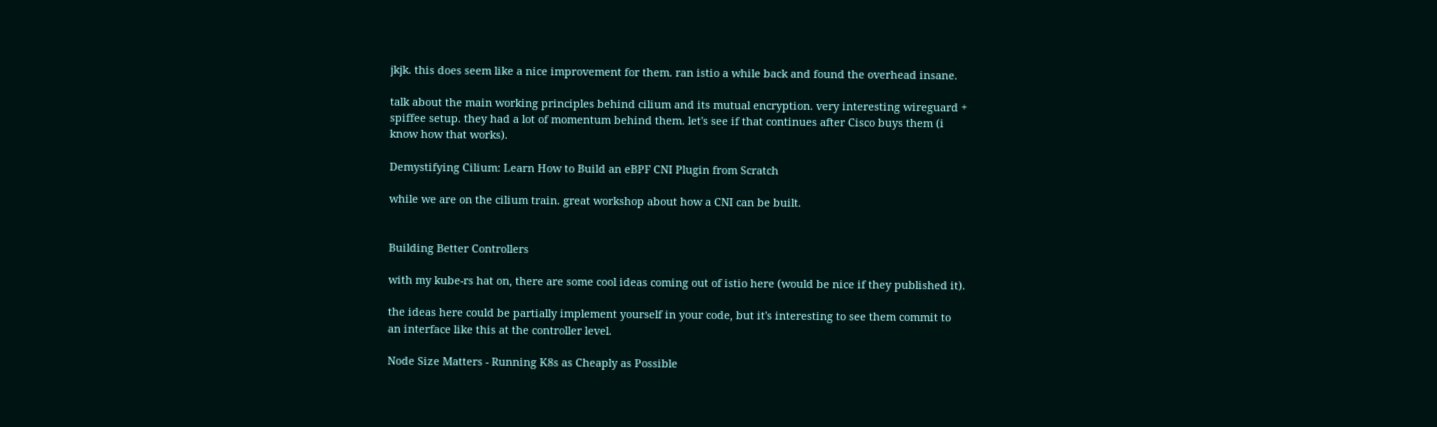jkjk. this does seem like a nice improvement for them. ran istio a while back and found the overhead insane.

talk about the main working principles behind cilium and its mutual encryption. very interesting wireguard + spiffee setup. they had a lot of momentum behind them. let's see if that continues after Cisco buys them (i know how that works).

Demystifying Cilium: Learn How to Build an eBPF CNI Plugin from Scratch

while we are on the cilium train. great workshop about how a CNI can be built.


Building Better Controllers

with my kube-rs hat on, there are some cool ideas coming out of istio here (would be nice if they published it).

the ideas here could be partially implement yourself in your code, but it's interesting to see them commit to an interface like this at the controller level.

Node Size Matters - Running K8s as Cheaply as Possible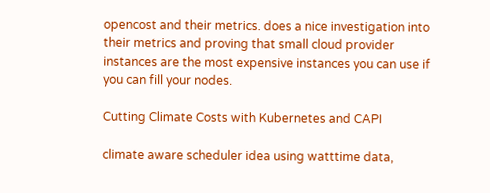opencost and their metrics. does a nice investigation into their metrics and proving that small cloud provider instances are the most expensive instances you can use if you can fill your nodes.

Cutting Climate Costs with Kubernetes and CAPI

climate aware scheduler idea using watttime data,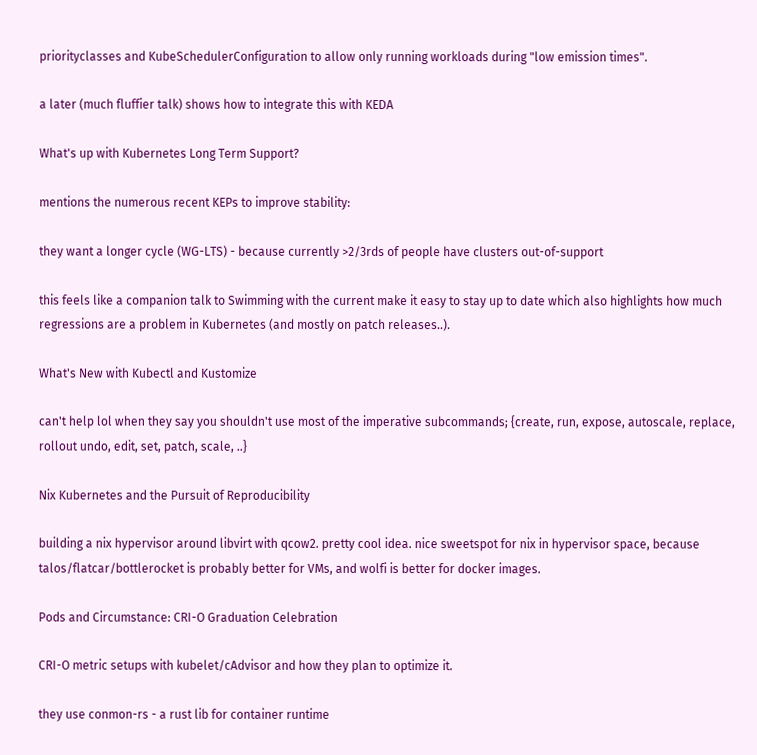priorityclasses and KubeSchedulerConfiguration to allow only running workloads during "low emission times".

a later (much fluffier talk) shows how to integrate this with KEDA

What's up with Kubernetes Long Term Support?

mentions the numerous recent KEPs to improve stability:

they want a longer cycle (WG-LTS) - because currently >2/3rds of people have clusters out-of-support

this feels like a companion talk to Swimming with the current make it easy to stay up to date which also highlights how much regressions are a problem in Kubernetes (and mostly on patch releases..).

What's New with Kubectl and Kustomize

can't help lol when they say you shouldn't use most of the imperative subcommands; {create, run, expose, autoscale, replace, rollout undo, edit, set, patch, scale, ..}

Nix Kubernetes and the Pursuit of Reproducibility

building a nix hypervisor around libvirt with qcow2. pretty cool idea. nice sweetspot for nix in hypervisor space, because talos/flatcar/bottlerocket is probably better for VMs, and wolfi is better for docker images.

Pods and Circumstance: CRI-O Graduation Celebration

CRI-O metric setups with kubelet/cAdvisor and how they plan to optimize it.

they use conmon-rs - a rust lib for container runtime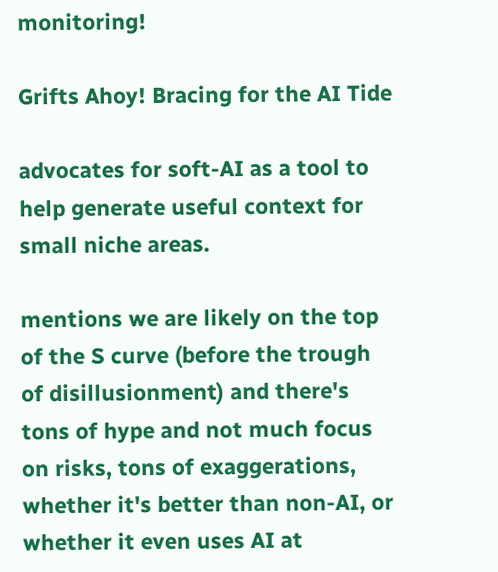monitoring!

Grifts Ahoy! Bracing for the AI Tide

advocates for soft-AI as a tool to help generate useful context for small niche areas.

mentions we are likely on the top of the S curve (before the trough of disillusionment) and there's tons of hype and not much focus on risks, tons of exaggerations, whether it's better than non-AI, or whether it even uses AI at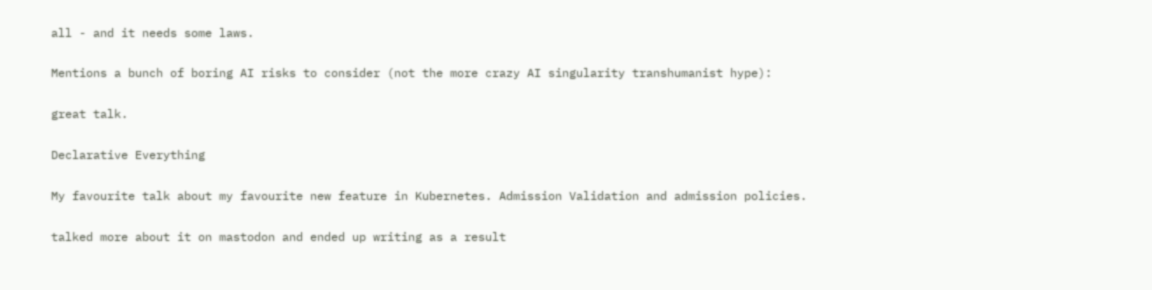all - and it needs some laws.

Mentions a bunch of boring AI risks to consider (not the more crazy AI singularity transhumanist hype):

great talk.

Declarative Everything

My favourite talk about my favourite new feature in Kubernetes. Admission Validation and admission policies.

talked more about it on mastodon and ended up writing as a result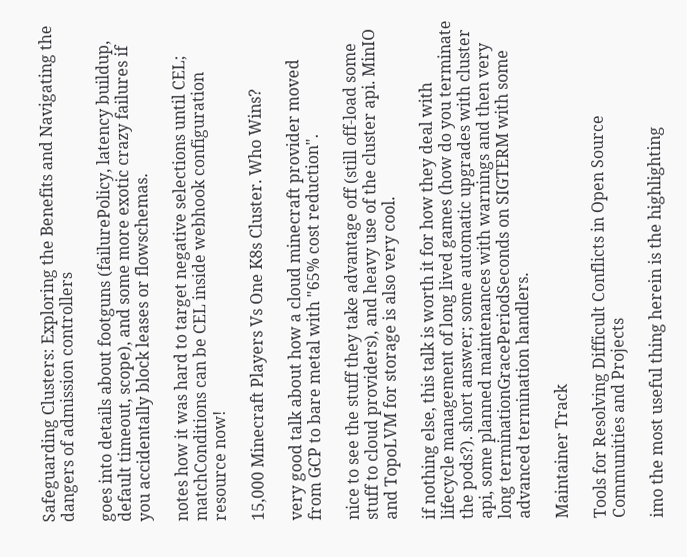Safeguarding Clusters: Exploring the Benefits and Navigating the dangers of admission controllers

goes into details about footguns (failurePolicy, latency buildup, default timeout, scope), and some more exotic crazy failures if you accidentally block leases or flowschemas.

notes how it was hard to target negative selections until CEL; matchConditions can be CEL inside webhook configuration resource now!

15,000 Minecraft Players Vs One K8s Cluster. Who Wins?

very good talk about how a cloud minecraft provider moved from GCP to bare metal with "65% cost reduction".

nice to see the stuff they take advantage off (still off-load some stuff to cloud providers), and heavy use of the cluster api. MinIO and TopoLVM for storage is also very cool.

if nothing else, this talk is worth it for how they deal with lifecycle management of long lived games (how do you terminate the pods?). short answer; some automatic upgrades with cluster api, some planned maintenances with warnings and then very long terminationGracePeriodSeconds on SIGTERM with some advanced termination handlers.

Maintainer Track

Tools for Resolving Difficult Conflicts in Open Source Communities and Projects

imo the most useful thing herein is the highlighting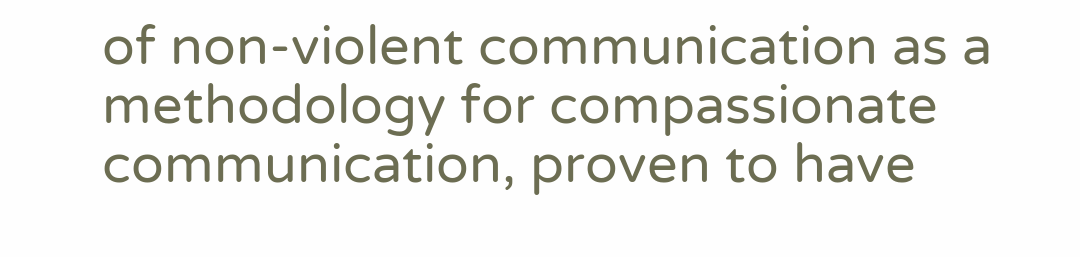of non-violent communication as a methodology for compassionate communication, proven to have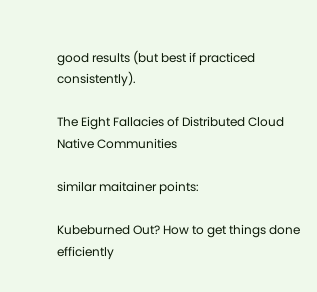good results (but best if practiced consistently).

The Eight Fallacies of Distributed Cloud Native Communities

similar maitainer points:

Kubeburned Out? How to get things done efficiently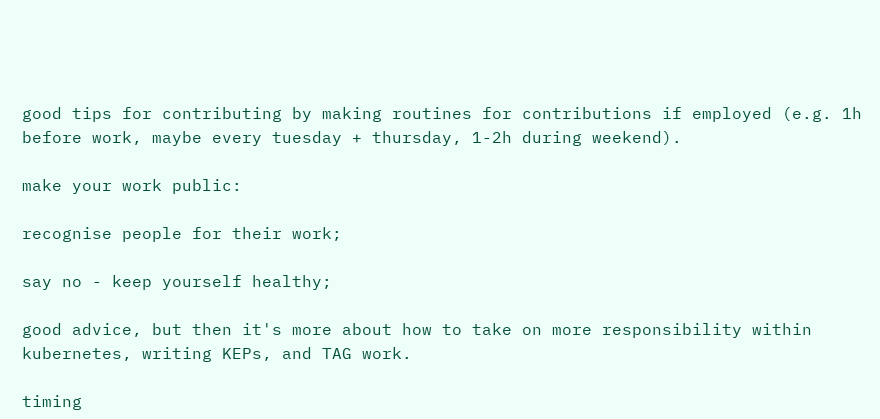good tips for contributing by making routines for contributions if employed (e.g. 1h before work, maybe every tuesday + thursday, 1-2h during weekend).

make your work public:

recognise people for their work;

say no - keep yourself healthy;

good advice, but then it's more about how to take on more responsibility within kubernetes, writing KEPs, and TAG work.

timing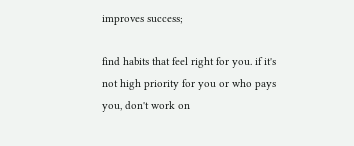improves success;

find habits that feel right for you. if it's not high priority for you or who pays you, don't work on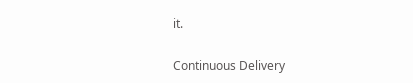it.

Continuous Delivery